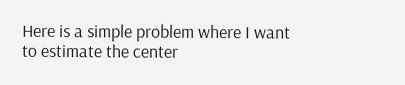Here is a simple problem where I want to estimate the center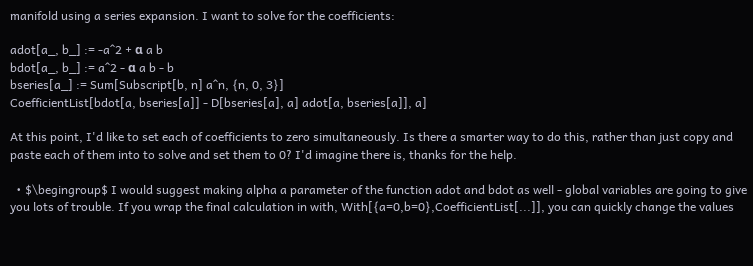manifold using a series expansion. I want to solve for the coefficients:

adot[a_, b_] := -a^2 + α a b
bdot[a_, b_] := a^2 - α a b - b
bseries[a_] := Sum[Subscript[b, n] a^n, {n, 0, 3}]
CoefficientList[bdot[a, bseries[a]] - D[bseries[a], a] adot[a, bseries[a]], a]

At this point, I'd like to set each of coefficients to zero simultaneously. Is there a smarter way to do this, rather than just copy and paste each of them into to solve and set them to 0? I'd imagine there is, thanks for the help.

  • $\begingroup$ I would suggest making alpha a parameter of the function adot and bdot as well - global variables are going to give you lots of trouble. If you wrap the final calculation in with, With[{a=0,b=0},CoefficientList[...]], you can quickly change the values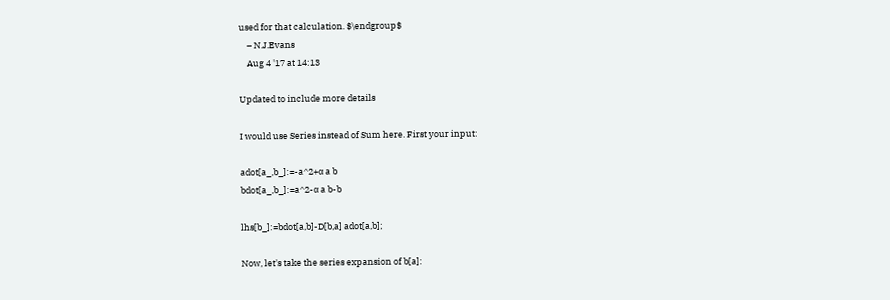used for that calculation. $\endgroup$
    – N.J.Evans
    Aug 4 '17 at 14:13

Updated to include more details

I would use Series instead of Sum here. First your input:

adot[a_,b_]:=-a^2+α a b
bdot[a_,b_]:=a^2-α a b-b

lhs[b_]:=bdot[a,b]-D[b,a] adot[a,b];

Now, let's take the series expansion of b[a]: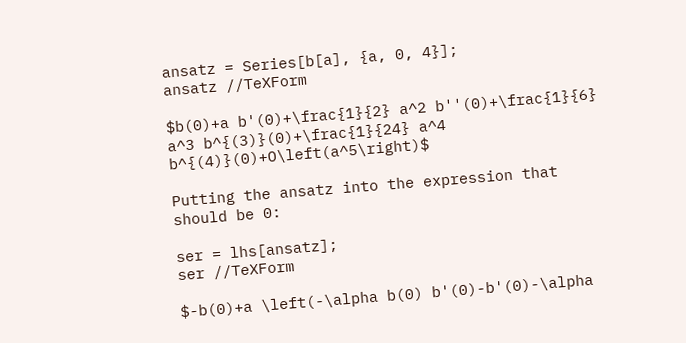ansatz = Series[b[a], {a, 0, 4}];
ansatz //TeXForm

$b(0)+a b'(0)+\frac{1}{2} a^2 b''(0)+\frac{1}{6} a^3 b^{(3)}(0)+\frac{1}{24} a^4 b^{(4)}(0)+O\left(a^5\right)$

Putting the ansatz into the expression that should be 0:

ser = lhs[ansatz];
ser //TeXForm

$-b(0)+a \left(-\alpha b(0) b'(0)-b'(0)-\alpha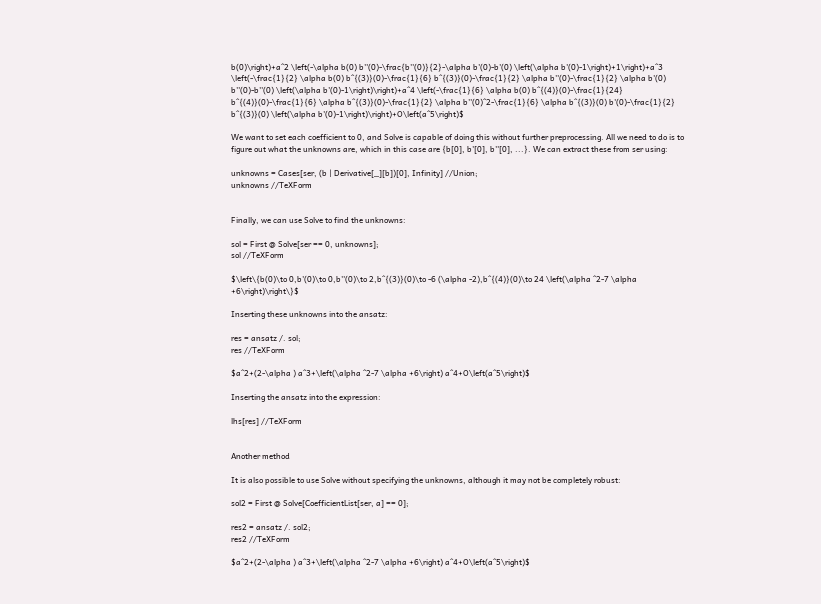b(0)\right)+a^2 \left(-\alpha b(0) b''(0)-\frac{b''(0)}{2}-\alpha b'(0)-b'(0) \left(\alpha b'(0)-1\right)+1\right)+a^3 \left(-\frac{1}{2} \alpha b(0) b^{(3)}(0)-\frac{1}{6} b^{(3)}(0)-\frac{1}{2} \alpha b''(0)-\frac{1}{2} \alpha b'(0) b''(0)-b''(0) \left(\alpha b'(0)-1\right)\right)+a^4 \left(-\frac{1}{6} \alpha b(0) b^{(4)}(0)-\frac{1}{24} b^{(4)}(0)-\frac{1}{6} \alpha b^{(3)}(0)-\frac{1}{2} \alpha b''(0)^2-\frac{1}{6} \alpha b^{(3)}(0) b'(0)-\frac{1}{2} b^{(3)}(0) \left(\alpha b'(0)-1\right)\right)+O\left(a^5\right)$

We want to set each coefficient to 0, and Solve is capable of doing this without further preprocessing. All we need to do is to figure out what the unknowns are, which in this case are {b[0], b'[0], b''[0], ...}. We can extract these from ser using:

unknowns = Cases[ser, (b | Derivative[_][b])[0], Infinity] //Union;
unknowns //TeXForm


Finally, we can use Solve to find the unknowns:

sol = First @ Solve[ser == 0, unknowns];
sol //TeXForm

$\left\{b(0)\to 0,b'(0)\to 0,b''(0)\to 2,b^{(3)}(0)\to -6 (\alpha -2),b^{(4)}(0)\to 24 \left(\alpha ^2-7 \alpha +6\right)\right\}$

Inserting these unknowns into the ansatz:

res = ansatz /. sol;
res //TeXForm

$a^2+(2-\alpha ) a^3+\left(\alpha ^2-7 \alpha +6\right) a^4+O\left(a^5\right)$

Inserting the ansatz into the expression:

lhs[res] //TeXForm


Another method

It is also possible to use Solve without specifying the unknowns, although it may not be completely robust:

sol2 = First @ Solve[CoefficientList[ser, a] == 0];

res2 = ansatz /. sol2;
res2 //TeXForm

$a^2+(2-\alpha ) a^3+\left(\alpha ^2-7 \alpha +6\right) a^4+O\left(a^5\right)$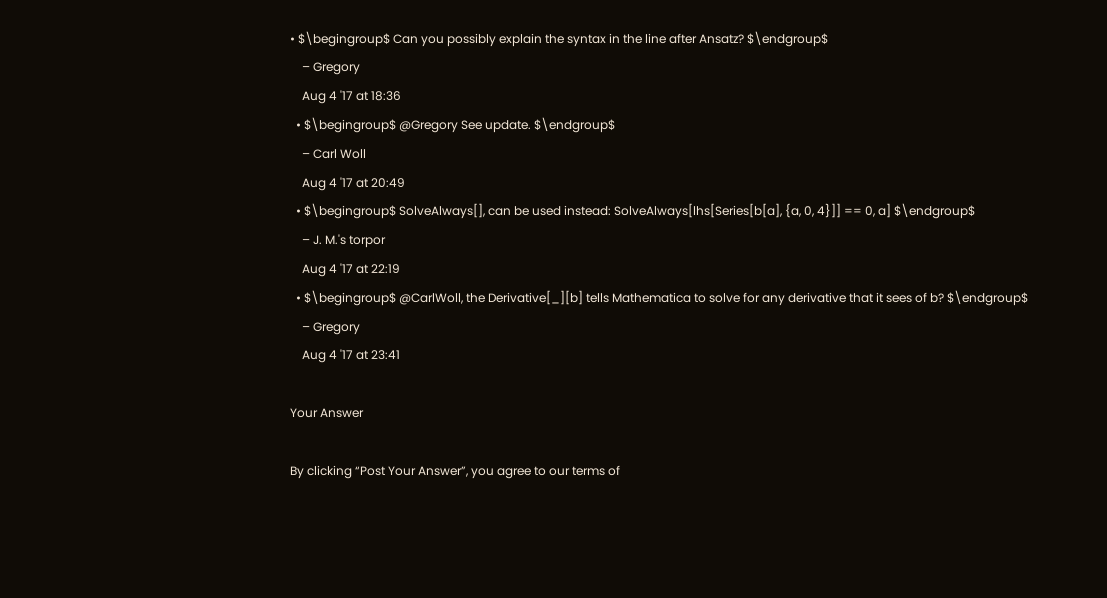• $\begingroup$ Can you possibly explain the syntax in the line after Ansatz? $\endgroup$
    – Gregory
    Aug 4 '17 at 18:36
  • $\begingroup$ @Gregory See update. $\endgroup$
    – Carl Woll
    Aug 4 '17 at 20:49
  • $\begingroup$ SolveAlways[], can be used instead: SolveAlways[lhs[Series[b[a], {a, 0, 4}]] == 0, a] $\endgroup$
    – J. M.'s torpor
    Aug 4 '17 at 22:19
  • $\begingroup$ @CarlWoll, the Derivative[_][b] tells Mathematica to solve for any derivative that it sees of b? $\endgroup$
    – Gregory
    Aug 4 '17 at 23:41

Your Answer

By clicking “Post Your Answer”, you agree to our terms of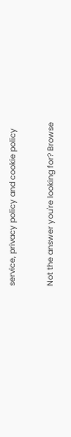service, privacy policy and cookie policy

Not the answer you're looking for? Browse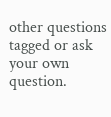other questions tagged or ask your own question.